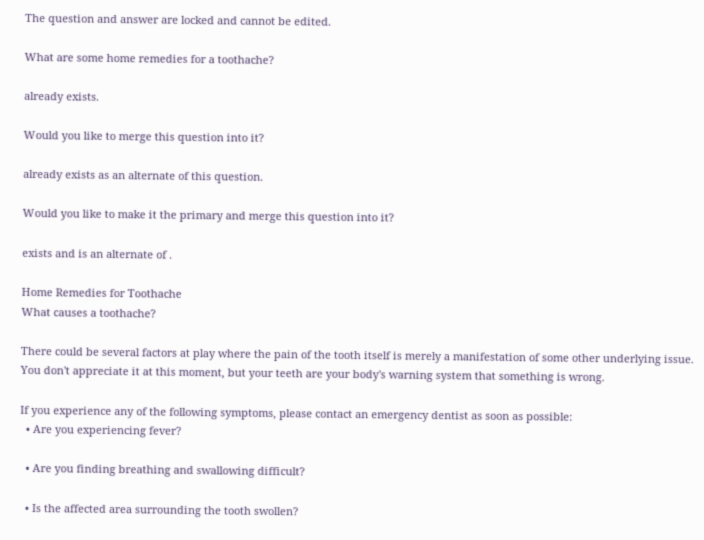The question and answer are locked and cannot be edited.

What are some home remedies for a toothache?

already exists.

Would you like to merge this question into it?

already exists as an alternate of this question.

Would you like to make it the primary and merge this question into it?

exists and is an alternate of .

Home Remedies for Toothache
What causes a toothache?

There could be several factors at play where the pain of the tooth itself is merely a manifestation of some other underlying issue. You don't appreciate it at this moment, but your teeth are your body's warning system that something is wrong.

If you experience any of the following symptoms, please contact an emergency dentist as soon as possible:
  • Are you experiencing fever?

  • Are you finding breathing and swallowing difficult?

  • Is the affected area surrounding the tooth swollen?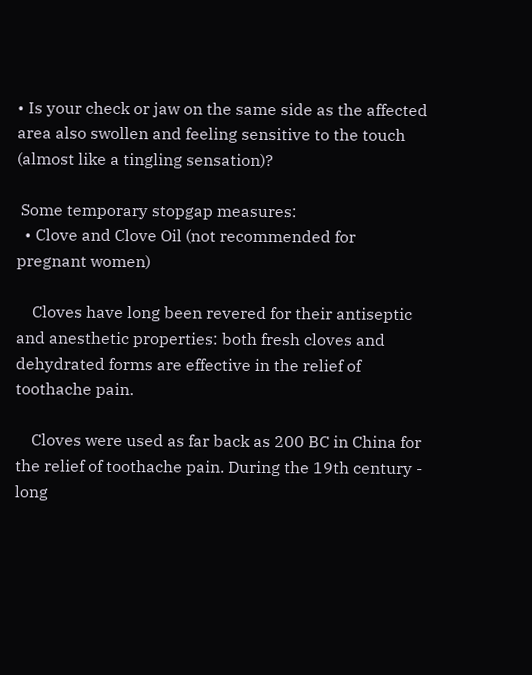• Is your check or jaw on the same side as the affected area also swollen and feeling sensitive to the touch (almost like a tingling sensation)?

 Some temporary stopgap measures:
  • Clove and Clove Oil (not recommended for pregnant women)

    Cloves have long been revered for their antiseptic and anesthetic properties: both fresh cloves and dehydrated forms are effective in the relief of toothache pain.

    Cloves were used as far back as 200 BC in China for the relief of toothache pain. During the 19th century - long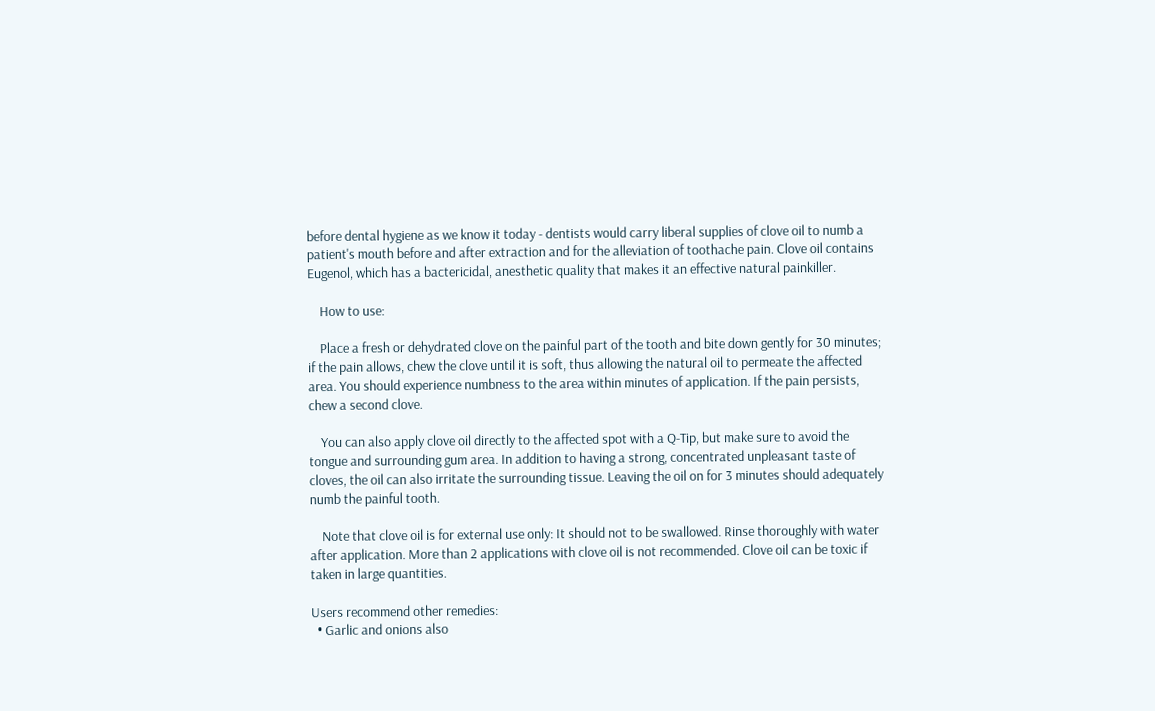before dental hygiene as we know it today - dentists would carry liberal supplies of clove oil to numb a patient's mouth before and after extraction and for the alleviation of toothache pain. Clove oil contains Eugenol, which has a bactericidal, anesthetic quality that makes it an effective natural painkiller.

    How to use:

    Place a fresh or dehydrated clove on the painful part of the tooth and bite down gently for 30 minutes; if the pain allows, chew the clove until it is soft, thus allowing the natural oil to permeate the affected area. You should experience numbness to the area within minutes of application. If the pain persists, chew a second clove.

    You can also apply clove oil directly to the affected spot with a Q-Tip, but make sure to avoid the tongue and surrounding gum area. In addition to having a strong, concentrated unpleasant taste of cloves, the oil can also irritate the surrounding tissue. Leaving the oil on for 3 minutes should adequately numb the painful tooth.

    Note that clove oil is for external use only: It should not to be swallowed. Rinse thoroughly with water after application. More than 2 applications with clove oil is not recommended. Clove oil can be toxic if taken in large quantities.

Users recommend other remedies:
  • Garlic and onions also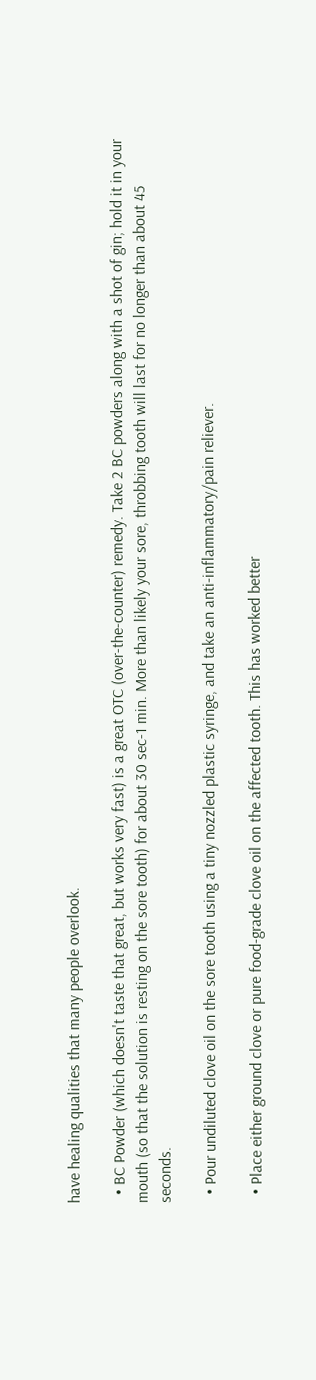have healing qualities that many people overlook.

  • BC Powder (which doesn't taste that great, but works very fast) is a great OTC (over-the-counter) remedy. Take 2 BC powders along with a shot of gin; hold it in your mouth (so that the solution is resting on the sore tooth) for about 30 sec-1 min. More than likely your sore, throbbing tooth will last for no longer than about 45 seconds.

  • Pour undiluted clove oil on the sore tooth using a tiny nozzled plastic syringe, and take an anti-inflammatory/pain reliever.

  • Place either ground clove or pure food-grade clove oil on the affected tooth. This has worked better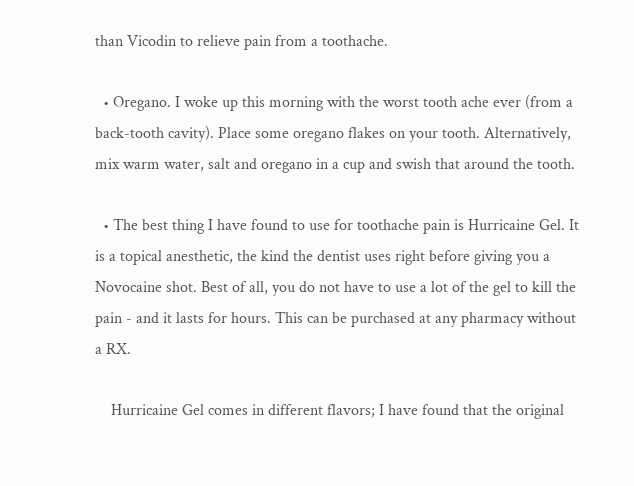than Vicodin to relieve pain from a toothache.

  • Oregano. I woke up this morning with the worst tooth ache ever (from a back-tooth cavity). Place some oregano flakes on your tooth. Alternatively, mix warm water, salt and oregano in a cup and swish that around the tooth.

  • The best thing I have found to use for toothache pain is Hurricaine Gel. It is a topical anesthetic, the kind the dentist uses right before giving you a Novocaine shot. Best of all, you do not have to use a lot of the gel to kill the pain - and it lasts for hours. This can be purchased at any pharmacy without a RX.

    Hurricaine Gel comes in different flavors; I have found that the original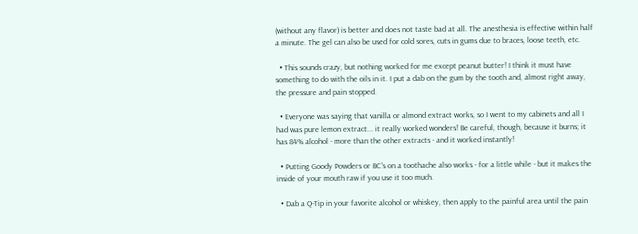(without any flavor) is better and does not taste bad at all. The anesthesia is effective within half a minute. The gel can also be used for cold sores, cuts in gums due to braces, loose teeth, etc.

  • This sounds crazy, but nothing worked for me except peanut butter! I think it must have something to do with the oils in it. I put a dab on the gum by the tooth and, almost right away, the pressure and pain stopped.

  • Everyone was saying that vanilla or almond extract works, so I went to my cabinets and all I had was pure lemon extract... it really worked wonders! Be careful, though, because it burns; it has 84% alcohol - more than the other extracts - and it worked instantly!

  • Putting Goody Powders or BC's on a toothache also works - for a little while - but it makes the inside of your mouth raw if you use it too much.

  • Dab a Q-Tip in your favorite alcohol or whiskey, then apply to the painful area until the pain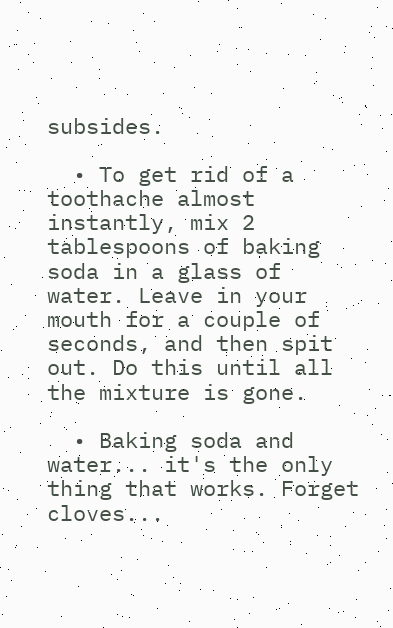subsides.

  • To get rid of a toothache almost instantly, mix 2 tablespoons of baking soda in a glass of water. Leave in your mouth for a couple of seconds, and then spit out. Do this until all the mixture is gone.

  • Baking soda and water... it's the only thing that works. Forget cloves...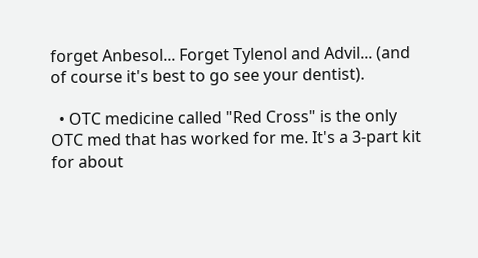forget Anbesol... Forget Tylenol and Advil... (and of course it's best to go see your dentist).

  • OTC medicine called "Red Cross" is the only OTC med that has worked for me. It's a 3-part kit for about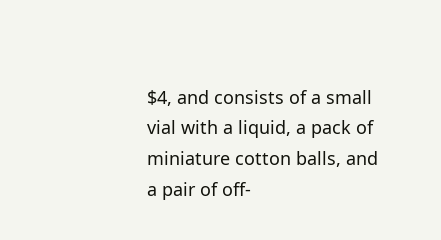$4, and consists of a small vial with a liquid, a pack of miniature cotton balls, and a pair of off-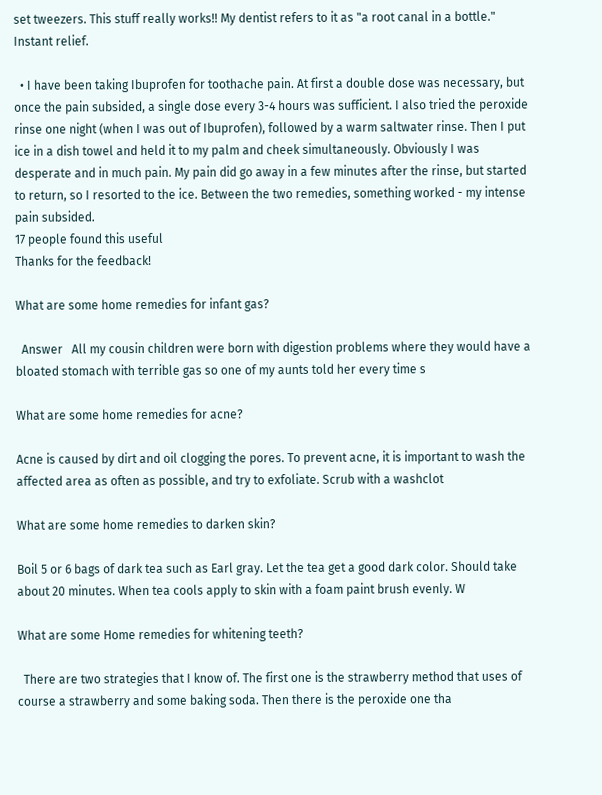set tweezers. This stuff really works!! My dentist refers to it as "a root canal in a bottle." Instant relief.

  • I have been taking Ibuprofen for toothache pain. At first a double dose was necessary, but once the pain subsided, a single dose every 3-4 hours was sufficient. I also tried the peroxide rinse one night (when I was out of Ibuprofen), followed by a warm saltwater rinse. Then I put ice in a dish towel and held it to my palm and cheek simultaneously. Obviously I was desperate and in much pain. My pain did go away in a few minutes after the rinse, but started to return, so I resorted to the ice. Between the two remedies, something worked - my intense pain subsided.
17 people found this useful
Thanks for the feedback!

What are some home remedies for infant gas?

  Answer   All my cousin children were born with digestion problems where they would have a bloated stomach with terrible gas so one of my aunts told her every time s

What are some home remedies for acne?

Acne is caused by dirt and oil clogging the pores. To prevent acne, it is important to wash the affected area as often as possible, and try to exfoliate. Scrub with a washclot

What are some home remedies to darken skin?

Boil 5 or 6 bags of dark tea such as Earl gray. Let the tea get a good dark color. Should take about 20 minutes. When tea cools apply to skin with a foam paint brush evenly. W

What are some Home remedies for whitening teeth?

  There are two strategies that I know of. The first one is the strawberry method that uses of course a strawberry and some baking soda. Then there is the peroxide one tha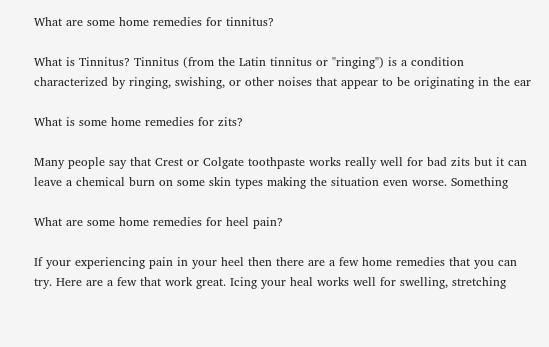What are some home remedies for tinnitus?

What is Tinnitus? Tinnitus (from the Latin tinnitus or "ringing") is a condition characterized by ringing, swishing, or other noises that appear to be originating in the ear

What is some home remedies for zits?

Many people say that Crest or Colgate toothpaste works really well for bad zits but it can leave a chemical burn on some skin types making the situation even worse. Something

What are some home remedies for heel pain?

If your experiencing pain in your heel then there are a few home remedies that you can try. Here are a few that work great. Icing your heal works well for swelling, stretching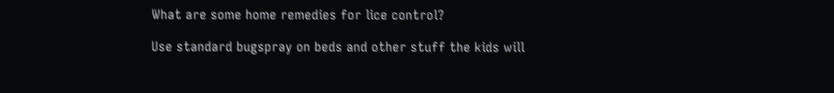What are some home remedies for lice control?

Use standard bugspray on beds and other stuff the kids will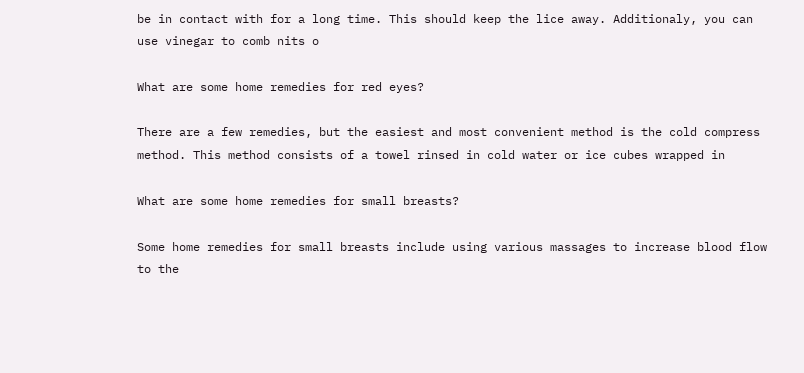be in contact with for a long time. This should keep the lice away. Additionaly, you can use vinegar to comb nits o

What are some home remedies for red eyes?

There are a few remedies, but the easiest and most convenient method is the cold compress method. This method consists of a towel rinsed in cold water or ice cubes wrapped in

What are some home remedies for small breasts?

Some home remedies for small breasts include using various massages to increase blood flow to the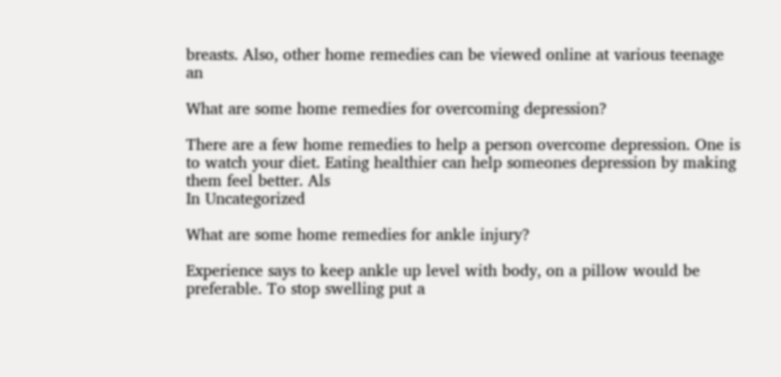breasts. Also, other home remedies can be viewed online at various teenage an

What are some home remedies for overcoming depression?

There are a few home remedies to help a person overcome depression. One is to watch your diet. Eating healthier can help someones depression by making them feel better. Als
In Uncategorized

What are some home remedies for ankle injury?

Experience says to keep ankle up level with body, on a pillow would be preferable. To stop swelling put a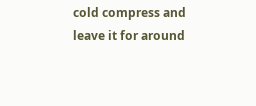cold compress and leave it for around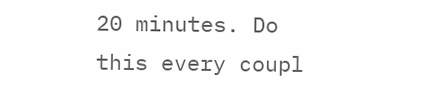20 minutes. Do this every coupl